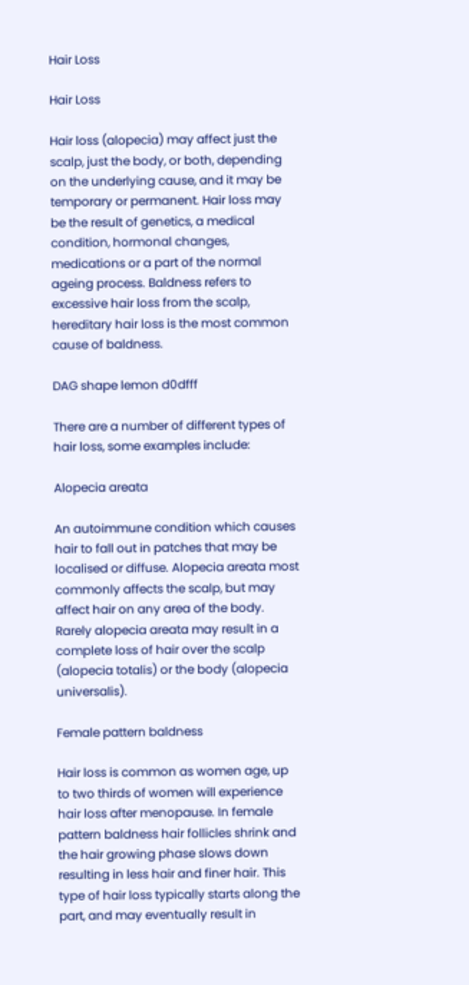Hair Loss

Hair Loss

Hair loss (alopecia) may affect just the scalp, just the body, or both, depending on the underlying cause, and it may be temporary or permanent. Hair loss may be the result of genetics, a medical condition, hormonal changes, medications or a part of the normal ageing process. Baldness refers to excessive hair loss from the scalp, hereditary hair loss is the most common cause of baldness.

DAG shape lemon d0dfff

There are a number of different types of hair loss, some examples include:

Alopecia areata

An autoimmune condition which causes hair to fall out in patches that may be localised or diffuse. Alopecia areata most commonly affects the scalp, but may affect hair on any area of the body. Rarely alopecia areata may result in a complete loss of hair over the scalp (alopecia totalis) or the body (alopecia universalis).

Female pattern baldness

Hair loss is common as women age, up to two thirds of women will experience hair loss after menopause. In female pattern baldness hair follicles shrink and the hair growing phase slows down resulting in less hair and finer hair. This type of hair loss typically starts along the part, and may eventually result in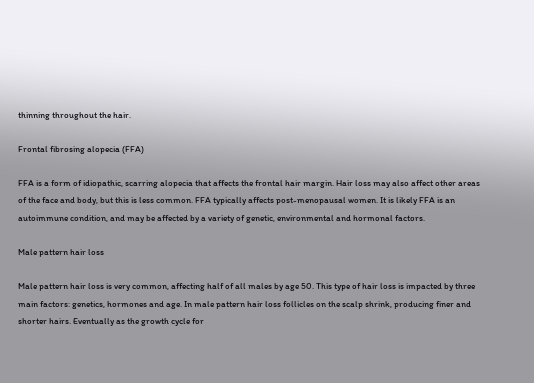thinning throughout the hair.

Frontal fibrosing alopecia (FFA)

FFA is a form of idiopathic, scarring alopecia that affects the frontal hair margin. Hair loss may also affect other areas of the face and body, but this is less common. FFA typically affects post-menopausal women. It is likely FFA is an autoimmune condition, and may be affected by a variety of genetic, environmental and hormonal factors.

Male pattern hair loss

Male pattern hair loss is very common, affecting half of all males by age 50. This type of hair loss is impacted by three main factors: genetics, hormones and age. In male pattern hair loss follicles on the scalp shrink, producing finer and shorter hairs. Eventually as the growth cycle for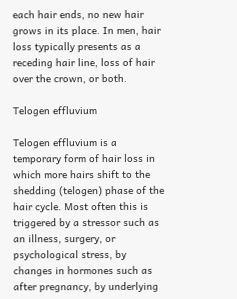each hair ends, no new hair grows in its place. In men, hair loss typically presents as a receding hair line, loss of hair over the crown, or both.

Telogen effluvium

Telogen effluvium is a temporary form of hair loss in which more hairs shift to the shedding (telogen) phase of the hair cycle. Most often this is triggered by a stressor such as an illness, surgery, or psychological stress, by changes in hormones such as after pregnancy, by underlying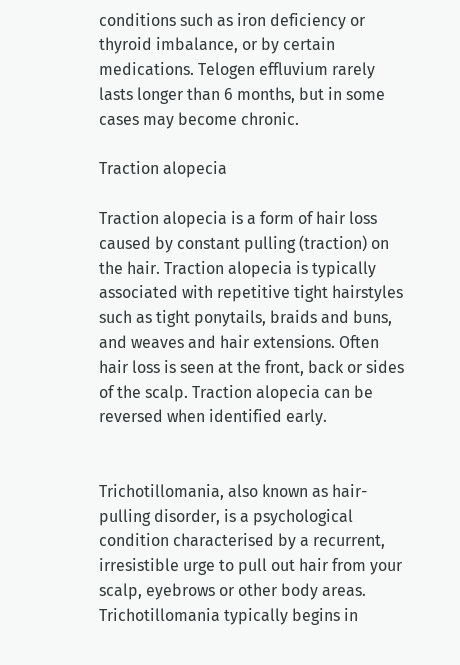conditions such as iron deficiency or thyroid imbalance, or by certain medications. Telogen effluvium rarely lasts longer than 6 months, but in some cases may become chronic.

Traction alopecia

Traction alopecia is a form of hair loss caused by constant pulling (traction) on the hair. Traction alopecia is typically associated with repetitive tight hairstyles such as tight ponytails, braids and buns, and weaves and hair extensions. Often hair loss is seen at the front, back or sides of the scalp. Traction alopecia can be reversed when identified early.


Trichotillomania, also known as hair-pulling disorder, is a psychological condition characterised by a recurrent, irresistible urge to pull out hair from your scalp, eyebrows or other body areas. Trichotillomania typically begins in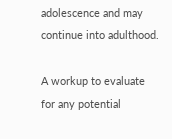adolescence and may continue into adulthood.

A workup to evaluate for any potential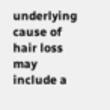underlying cause of hair loss may include a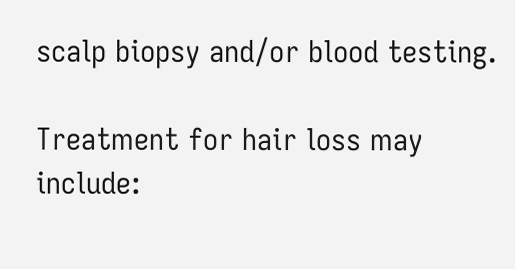scalp biopsy and/or blood testing.

Treatment for hair loss may include: